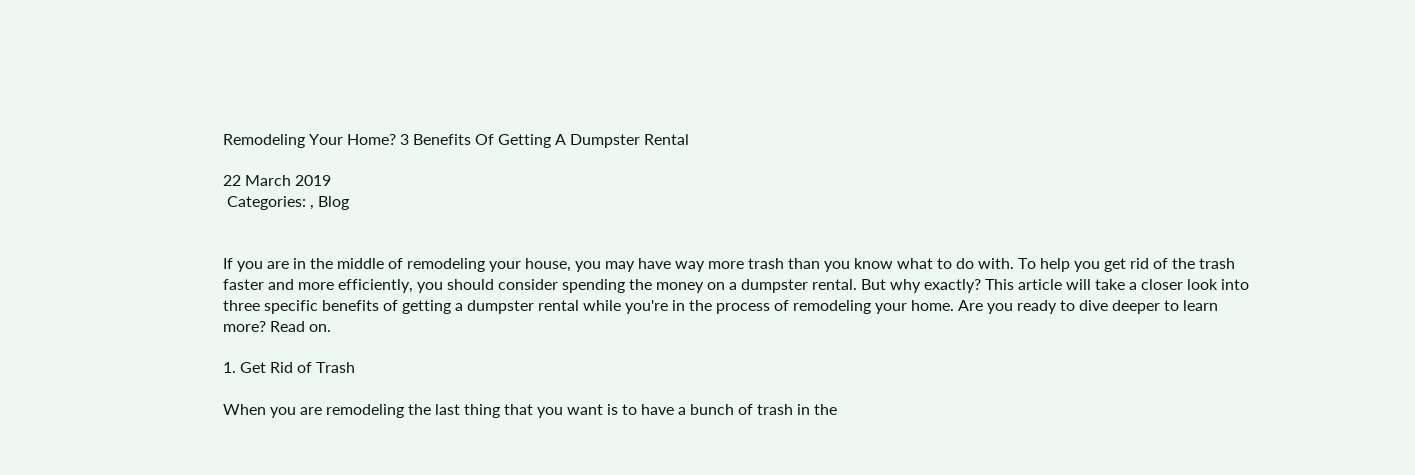Remodeling Your Home? 3 Benefits Of Getting A Dumpster Rental

22 March 2019
 Categories: , Blog


If you are in the middle of remodeling your house, you may have way more trash than you know what to do with. To help you get rid of the trash faster and more efficiently, you should consider spending the money on a dumpster rental. But why exactly? This article will take a closer look into three specific benefits of getting a dumpster rental while you're in the process of remodeling your home. Are you ready to dive deeper to learn more? Read on.

1. Get Rid of Trash

When you are remodeling the last thing that you want is to have a bunch of trash in the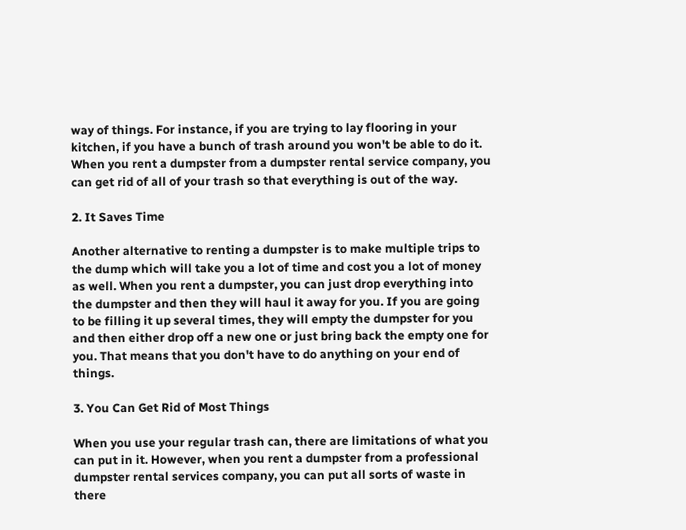way of things. For instance, if you are trying to lay flooring in your kitchen, if you have a bunch of trash around you won't be able to do it. When you rent a dumpster from a dumpster rental service company, you can get rid of all of your trash so that everything is out of the way.

2. It Saves Time

Another alternative to renting a dumpster is to make multiple trips to the dump which will take you a lot of time and cost you a lot of money as well. When you rent a dumpster, you can just drop everything into the dumpster and then they will haul it away for you. If you are going to be filling it up several times, they will empty the dumpster for you and then either drop off a new one or just bring back the empty one for you. That means that you don't have to do anything on your end of things.

3. You Can Get Rid of Most Things

When you use your regular trash can, there are limitations of what you can put in it. However, when you rent a dumpster from a professional dumpster rental services company, you can put all sorts of waste in there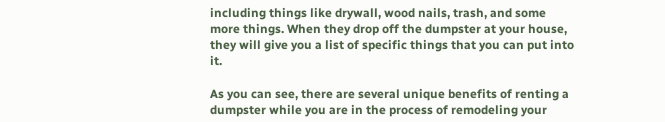including things like drywall, wood nails, trash, and some more things. When they drop off the dumpster at your house, they will give you a list of specific things that you can put into it.

As you can see, there are several unique benefits of renting a dumpster while you are in the process of remodeling your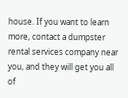house. If you want to learn more, contact a dumpster rental services company near you, and they will get you all of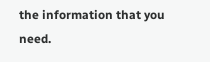the information that you need.